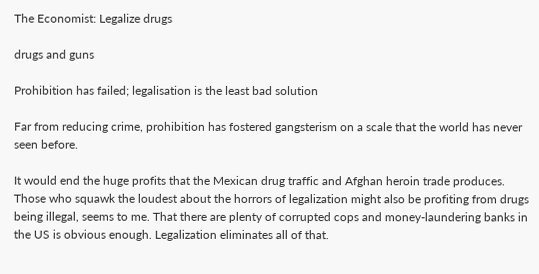The Economist: Legalize drugs

drugs and guns

Prohibition has failed; legalisation is the least bad solution

Far from reducing crime, prohibition has fostered gangsterism on a scale that the world has never seen before.

It would end the huge profits that the Mexican drug traffic and Afghan heroin trade produces. Those who squawk the loudest about the horrors of legalization might also be profiting from drugs being illegal, seems to me. That there are plenty of corrupted cops and money-laundering banks in the US is obvious enough. Legalization eliminates all of that.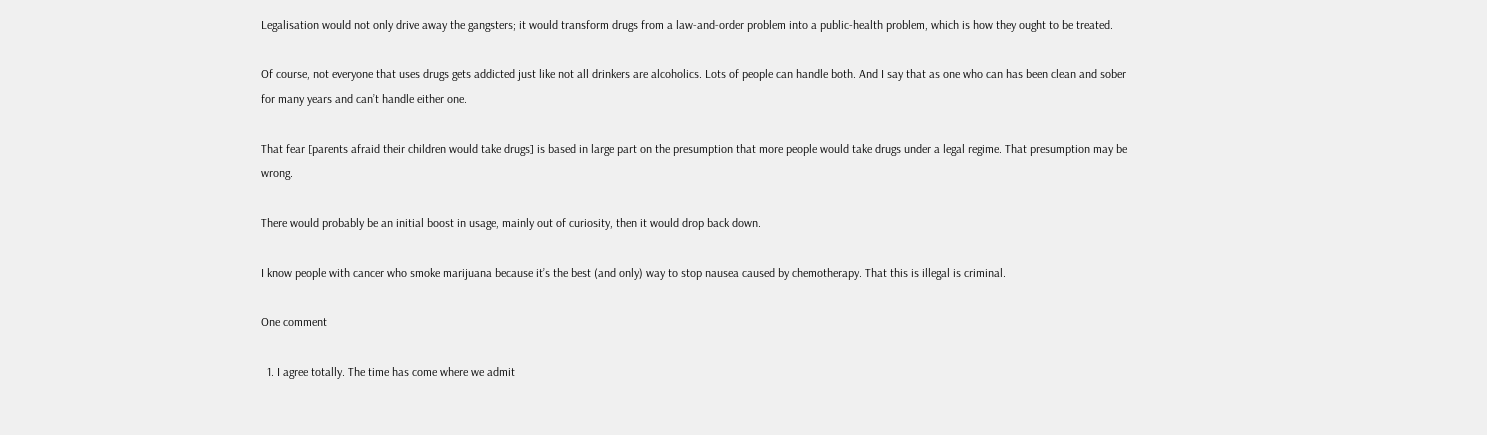Legalisation would not only drive away the gangsters; it would transform drugs from a law-and-order problem into a public-health problem, which is how they ought to be treated.

Of course, not everyone that uses drugs gets addicted just like not all drinkers are alcoholics. Lots of people can handle both. And I say that as one who can has been clean and sober for many years and can’t handle either one.

That fear [parents afraid their children would take drugs] is based in large part on the presumption that more people would take drugs under a legal regime. That presumption may be wrong.

There would probably be an initial boost in usage, mainly out of curiosity, then it would drop back down.

I know people with cancer who smoke marijuana because it’s the best (and only) way to stop nausea caused by chemotherapy. That this is illegal is criminal.

One comment

  1. I agree totally. The time has come where we admit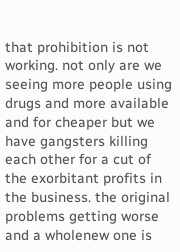that prohibition is not working. not only are we seeing more people using drugs and more available and for cheaper but we have gangsters killing each other for a cut of the exorbitant profits in the business. the original problems getting worse and a wholenew one is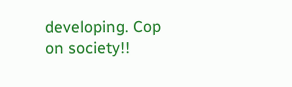developing. Cop on society!!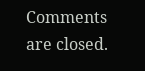Comments are closed.